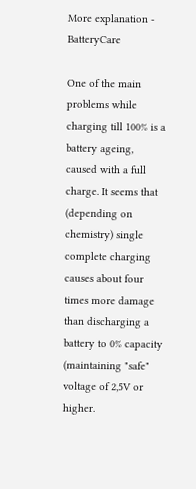More explanation - BatteryCare

One of the main problems while charging till 100% is a battery ageing, caused with a full charge. It seems that (depending on chemistry) single complete charging causes about four times more damage than discharging a battery to 0% capacity (maintaining "safe" voltage of 2,5V or higher.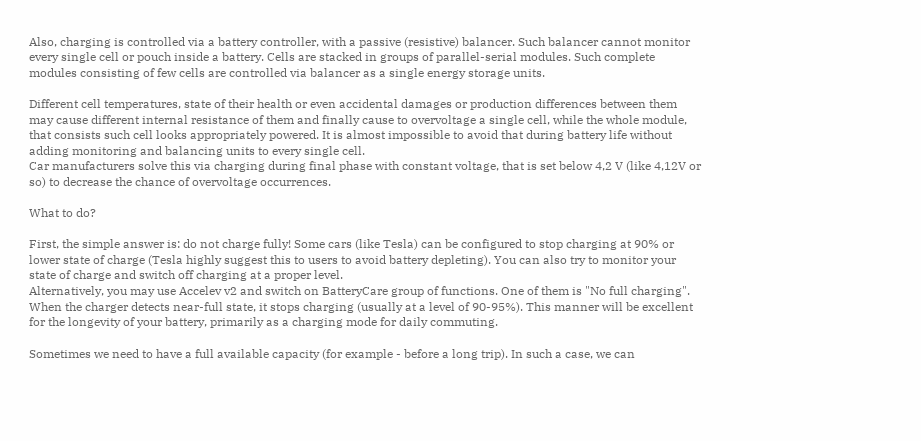Also, charging is controlled via a battery controller, with a passive (resistive) balancer. Such balancer cannot monitor every single cell or pouch inside a battery. Cells are stacked in groups of parallel-serial modules. Such complete modules consisting of few cells are controlled via balancer as a single energy storage units.

Different cell temperatures, state of their health or even accidental damages or production differences between them may cause different internal resistance of them and finally cause to overvoltage a single cell, while the whole module, that consists such cell looks appropriately powered. It is almost impossible to avoid that during battery life without adding monitoring and balancing units to every single cell.
Car manufacturers solve this via charging during final phase with constant voltage, that is set below 4,2 V (like 4,12V or so) to decrease the chance of overvoltage occurrences.

What to do?

First, the simple answer is: do not charge fully! Some cars (like Tesla) can be configured to stop charging at 90% or lower state of charge (Tesla highly suggest this to users to avoid battery depleting). You can also try to monitor your state of charge and switch off charging at a proper level.
Alternatively, you may use Accelev v2 and switch on BatteryCare group of functions. One of them is "No full charging". When the charger detects near-full state, it stops charging (usually at a level of 90-95%). This manner will be excellent for the longevity of your battery, primarily as a charging mode for daily commuting.

Sometimes we need to have a full available capacity (for example - before a long trip). In such a case, we can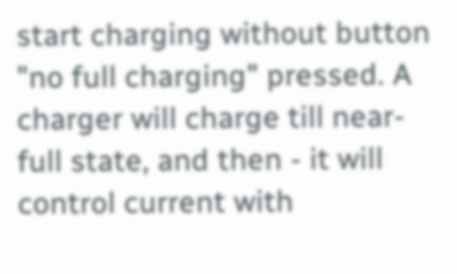start charging without button "no full charging" pressed. A charger will charge till near-full state, and then - it will control current with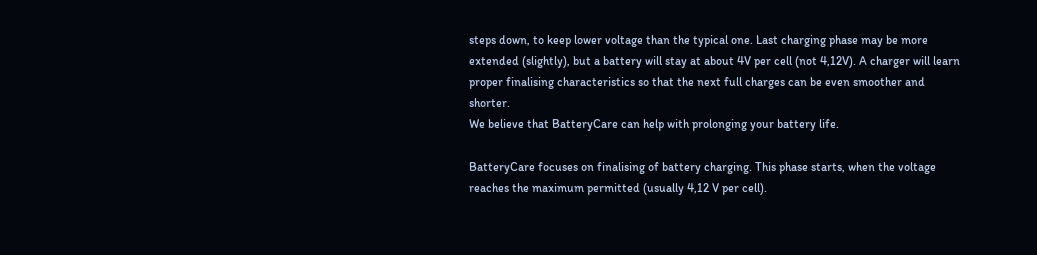steps down, to keep lower voltage than the typical one. Last charging phase may be more extended (slightly), but a battery will stay at about 4V per cell (not 4,12V). A charger will learn proper finalising characteristics so that the next full charges can be even smoother and shorter.
We believe that BatteryCare can help with prolonging your battery life.

BatteryCare focuses on finalising of battery charging. This phase starts, when the voltage reaches the maximum permitted (usually 4,12 V per cell).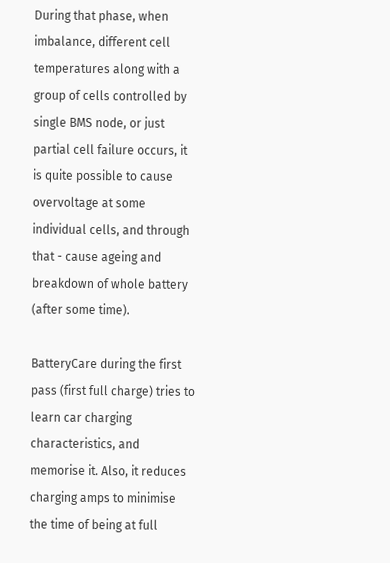During that phase, when imbalance, different cell temperatures along with a group of cells controlled by single BMS node, or just partial cell failure occurs, it is quite possible to cause overvoltage at some individual cells, and through that - cause ageing and breakdown of whole battery (after some time).

BatteryCare during the first pass (first full charge) tries to learn car charging characteristics, and memorise it. Also, it reduces charging amps to minimise the time of being at full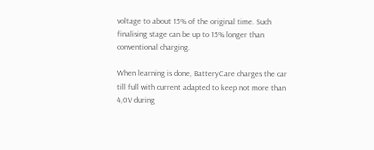voltage to about 15% of the original time. Such finalising stage can be up to 15% longer than conventional charging.

When learning is done, BatteryCare charges the car till full with current adapted to keep not more than 4,0V during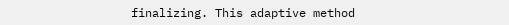finalizing. This adaptive method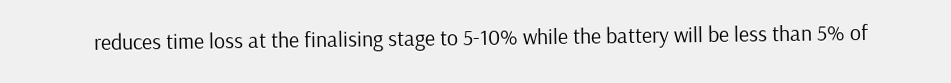reduces time loss at the finalising stage to 5-10% while the battery will be less than 5% of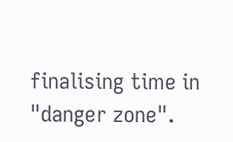finalising time in "danger zone".